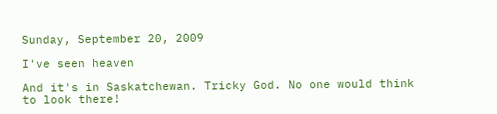Sunday, September 20, 2009

I've seen heaven

And it's in Saskatchewan. Tricky God. No one would think to look there!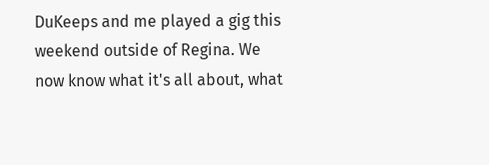DuKeeps and me played a gig this weekend outside of Regina. We
now know what it's all about, what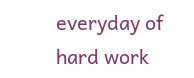everyday of hard work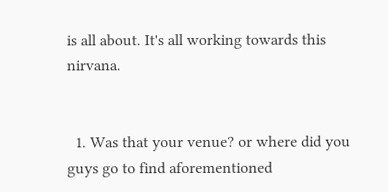is all about. It's all working towards this nirvana.


  1. Was that your venue? or where did you guys go to find aforementioned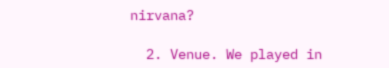nirvana?

  2. Venue. We played in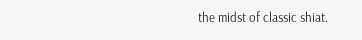the midst of classic shiat.